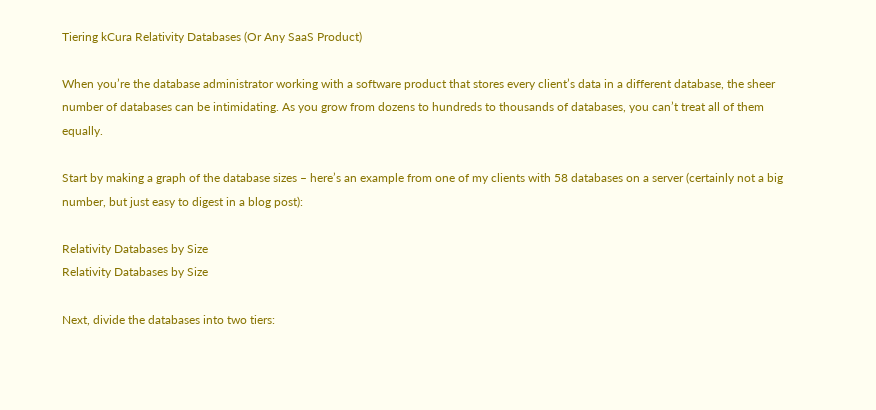Tiering kCura Relativity Databases (Or Any SaaS Product)

When you’re the database administrator working with a software product that stores every client’s data in a different database, the sheer number of databases can be intimidating. As you grow from dozens to hundreds to thousands of databases, you can’t treat all of them equally.

Start by making a graph of the database sizes – here’s an example from one of my clients with 58 databases on a server (certainly not a big number, but just easy to digest in a blog post):

Relativity Databases by Size
Relativity Databases by Size

Next, divide the databases into two tiers: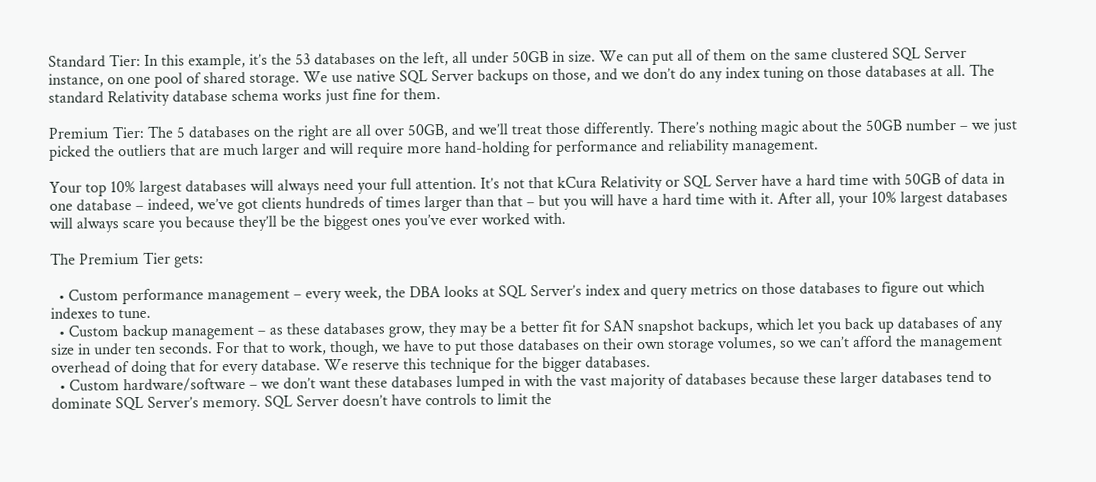Standard Tier: In this example, it’s the 53 databases on the left, all under 50GB in size. We can put all of them on the same clustered SQL Server instance, on one pool of shared storage. We use native SQL Server backups on those, and we don’t do any index tuning on those databases at all. The standard Relativity database schema works just fine for them.

Premium Tier: The 5 databases on the right are all over 50GB, and we’ll treat those differently. There’s nothing magic about the 50GB number – we just picked the outliers that are much larger and will require more hand-holding for performance and reliability management.

Your top 10% largest databases will always need your full attention. It’s not that kCura Relativity or SQL Server have a hard time with 50GB of data in one database – indeed, we’ve got clients hundreds of times larger than that – but you will have a hard time with it. After all, your 10% largest databases will always scare you because they’ll be the biggest ones you’ve ever worked with.

The Premium Tier gets:

  • Custom performance management – every week, the DBA looks at SQL Server’s index and query metrics on those databases to figure out which indexes to tune.
  • Custom backup management – as these databases grow, they may be a better fit for SAN snapshot backups, which let you back up databases of any size in under ten seconds. For that to work, though, we have to put those databases on their own storage volumes, so we can’t afford the management overhead of doing that for every database. We reserve this technique for the bigger databases.
  • Custom hardware/software – we don’t want these databases lumped in with the vast majority of databases because these larger databases tend to dominate SQL Server’s memory. SQL Server doesn’t have controls to limit the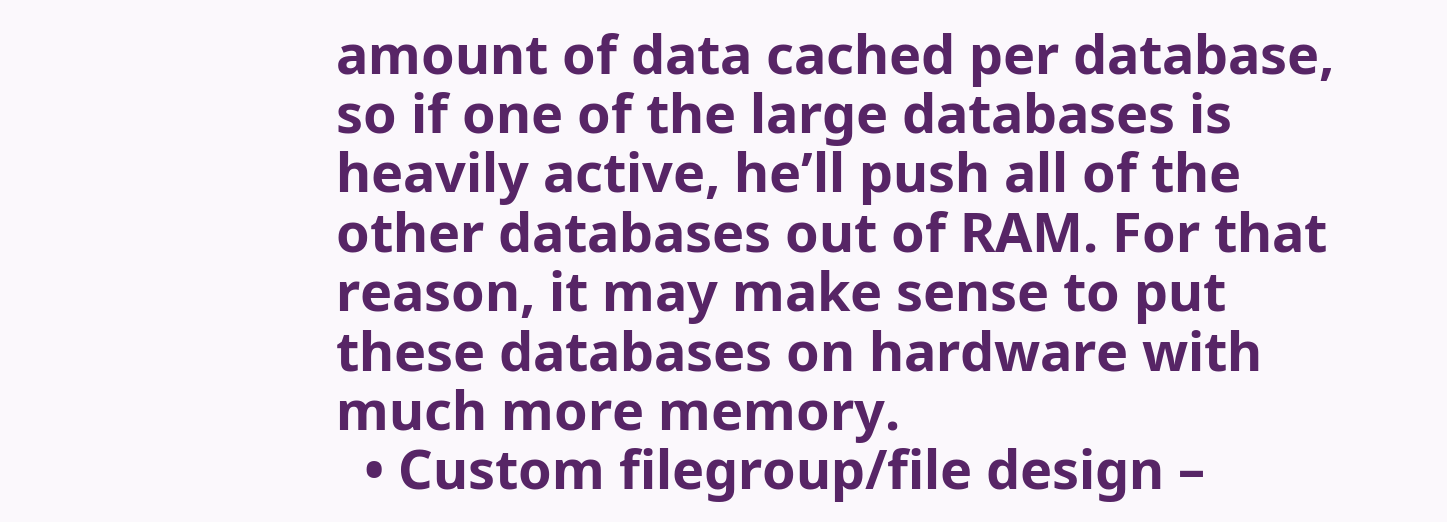amount of data cached per database, so if one of the large databases is heavily active, he’ll push all of the other databases out of RAM. For that reason, it may make sense to put these databases on hardware with much more memory.
  • Custom filegroup/file design –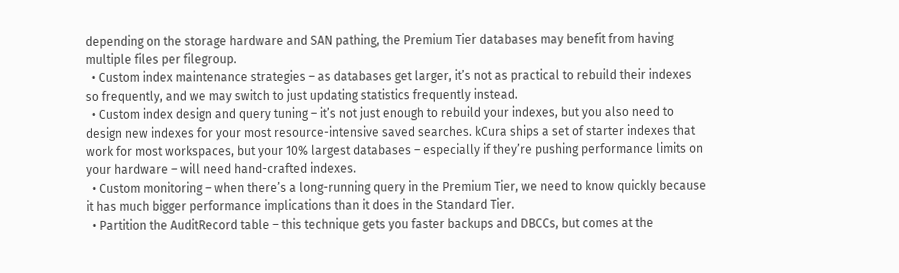depending on the storage hardware and SAN pathing, the Premium Tier databases may benefit from having multiple files per filegroup.
  • Custom index maintenance strategies – as databases get larger, it’s not as practical to rebuild their indexes so frequently, and we may switch to just updating statistics frequently instead.
  • Custom index design and query tuning – it’s not just enough to rebuild your indexes, but you also need to design new indexes for your most resource-intensive saved searches. kCura ships a set of starter indexes that work for most workspaces, but your 10% largest databases – especially if they’re pushing performance limits on your hardware – will need hand-crafted indexes.
  • Custom monitoring – when there’s a long-running query in the Premium Tier, we need to know quickly because it has much bigger performance implications than it does in the Standard Tier.
  • Partition the AuditRecord table – this technique gets you faster backups and DBCCs, but comes at the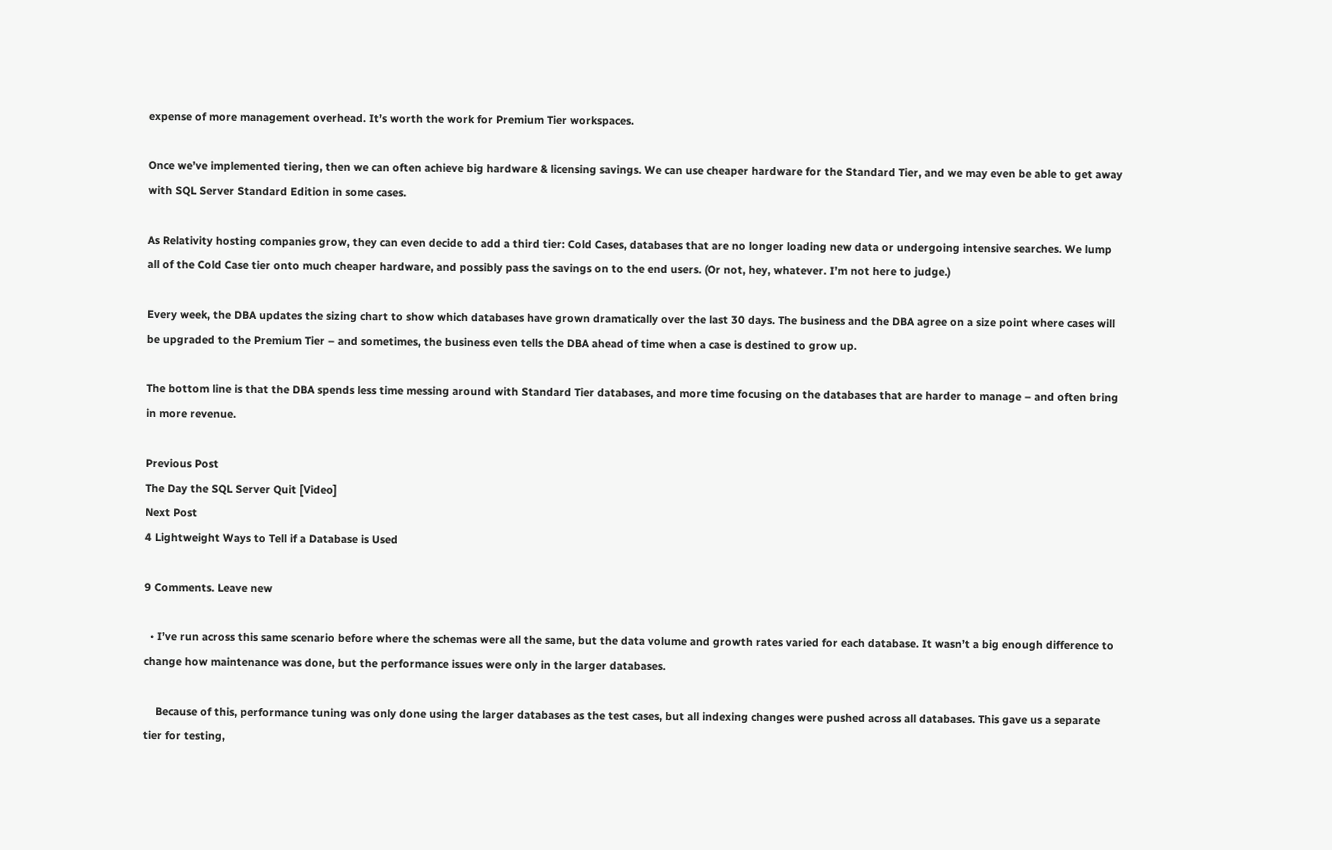expense of more management overhead. It’s worth the work for Premium Tier workspaces.

Once we’ve implemented tiering, then we can often achieve big hardware & licensing savings. We can use cheaper hardware for the Standard Tier, and we may even be able to get away with SQL Server Standard Edition in some cases.

As Relativity hosting companies grow, they can even decide to add a third tier: Cold Cases, databases that are no longer loading new data or undergoing intensive searches. We lump all of the Cold Case tier onto much cheaper hardware, and possibly pass the savings on to the end users. (Or not, hey, whatever. I’m not here to judge.)

Every week, the DBA updates the sizing chart to show which databases have grown dramatically over the last 30 days. The business and the DBA agree on a size point where cases will be upgraded to the Premium Tier – and sometimes, the business even tells the DBA ahead of time when a case is destined to grow up.

The bottom line is that the DBA spends less time messing around with Standard Tier databases, and more time focusing on the databases that are harder to manage – and often bring in more revenue.

Previous Post
The Day the SQL Server Quit [Video]
Next Post
4 Lightweight Ways to Tell if a Database is Used

9 Comments. Leave new

  • I’ve run across this same scenario before where the schemas were all the same, but the data volume and growth rates varied for each database. It wasn’t a big enough difference to change how maintenance was done, but the performance issues were only in the larger databases.

    Because of this, performance tuning was only done using the larger databases as the test cases, but all indexing changes were pushed across all databases. This gave us a separate tier for testing,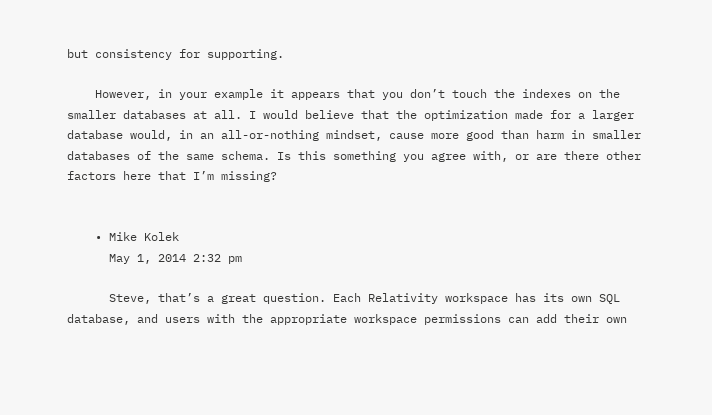but consistency for supporting.

    However, in your example it appears that you don’t touch the indexes on the smaller databases at all. I would believe that the optimization made for a larger database would, in an all-or-nothing mindset, cause more good than harm in smaller databases of the same schema. Is this something you agree with, or are there other factors here that I’m missing?


    • Mike Kolek
      May 1, 2014 2:32 pm

      Steve, that’s a great question. Each Relativity workspace has its own SQL database, and users with the appropriate workspace permissions can add their own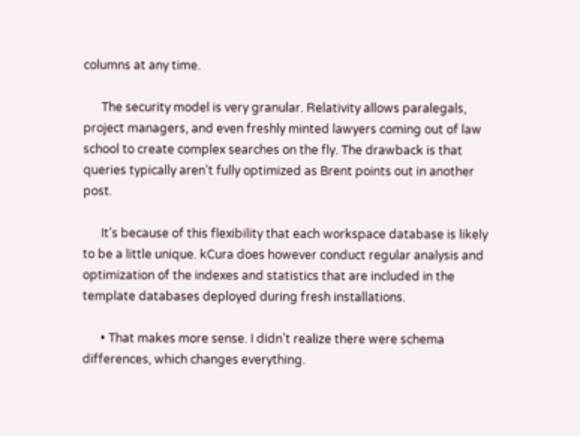columns at any time.

      The security model is very granular. Relativity allows paralegals, project managers, and even freshly minted lawyers coming out of law school to create complex searches on the fly. The drawback is that queries typically aren’t fully optimized as Brent points out in another post.

      It’s because of this flexibility that each workspace database is likely to be a little unique. kCura does however conduct regular analysis and optimization of the indexes and statistics that are included in the template databases deployed during fresh installations.

      • That makes more sense. I didn’t realize there were schema differences, which changes everything.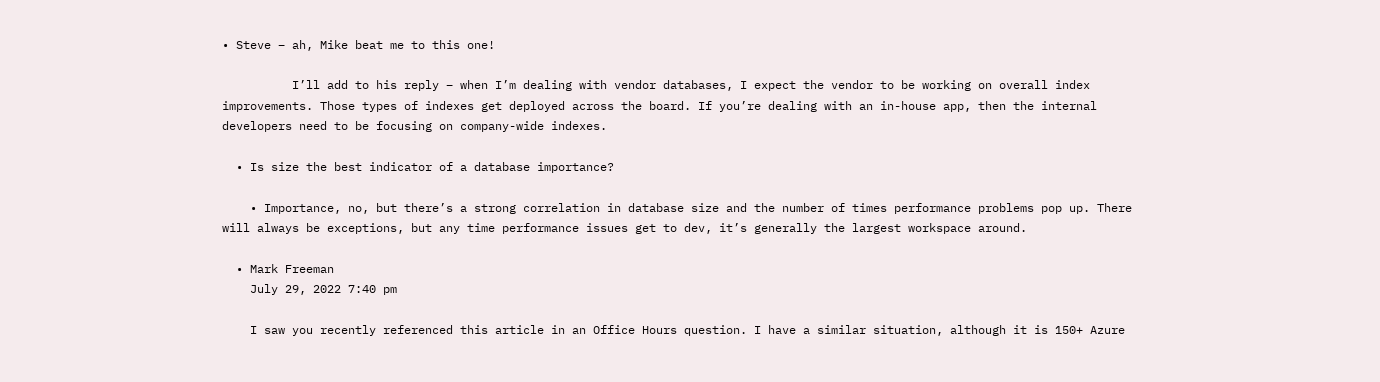• Steve – ah, Mike beat me to this one!

          I’ll add to his reply – when I’m dealing with vendor databases, I expect the vendor to be working on overall index improvements. Those types of indexes get deployed across the board. If you’re dealing with an in-house app, then the internal developers need to be focusing on company-wide indexes.

  • Is size the best indicator of a database importance?

    • Importance, no, but there’s a strong correlation in database size and the number of times performance problems pop up. There will always be exceptions, but any time performance issues get to dev, it’s generally the largest workspace around.

  • Mark Freeman
    July 29, 2022 7:40 pm

    I saw you recently referenced this article in an Office Hours question. I have a similar situation, although it is 150+ Azure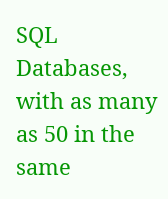SQL Databases, with as many as 50 in the same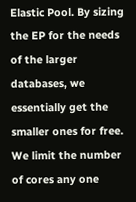Elastic Pool. By sizing the EP for the needs of the larger databases, we essentially get the smaller ones for free. We limit the number of cores any one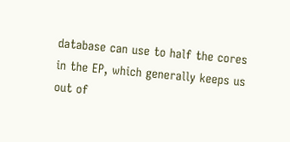database can use to half the cores in the EP, which generally keeps us out of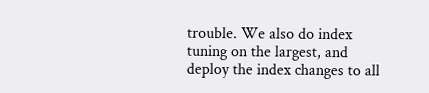trouble. We also do index tuning on the largest, and deploy the index changes to all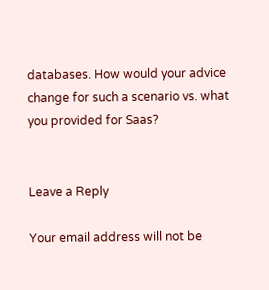databases. How would your advice change for such a scenario vs. what you provided for Saas?


Leave a Reply

Your email address will not be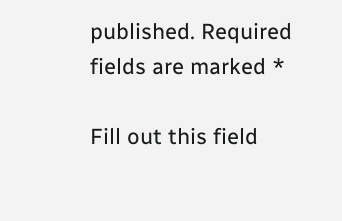published. Required fields are marked *

Fill out this field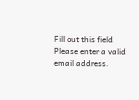Fill out this field
Please enter a valid email address.